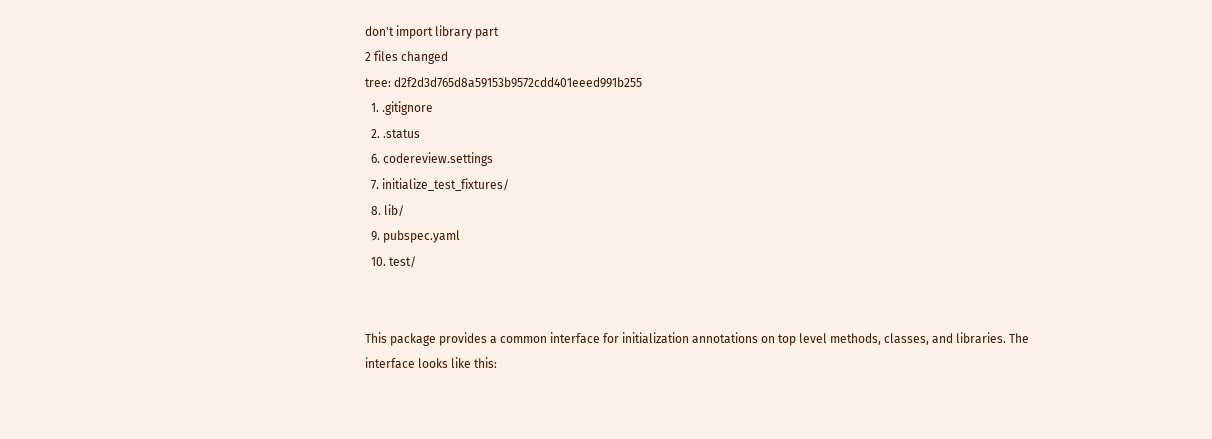don't import library part
2 files changed
tree: d2f2d3d765d8a59153b9572cdd401eeed991b255
  1. .gitignore
  2. .status
  6. codereview.settings
  7. initialize_test_fixtures/
  8. lib/
  9. pubspec.yaml
  10. test/


This package provides a common interface for initialization annotations on top level methods, classes, and libraries. The interface looks like this: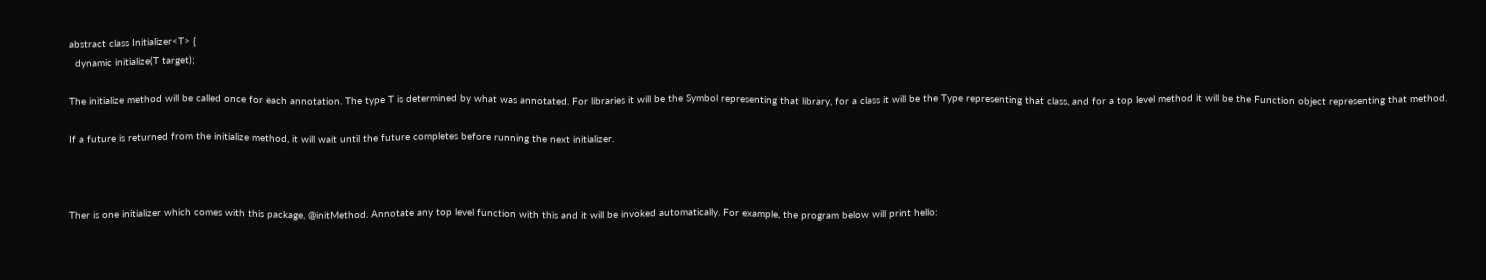abstract class Initializer<T> {
  dynamic initialize(T target);

The initialize method will be called once for each annotation. The type T is determined by what was annotated. For libraries it will be the Symbol representing that library, for a class it will be the Type representing that class, and for a top level method it will be the Function object representing that method.

If a future is returned from the initialize method, it will wait until the future completes before running the next initializer.



Ther is one initializer which comes with this package, @initMethod. Annotate any top level function with this and it will be invoked automatically. For example, the program below will print hello: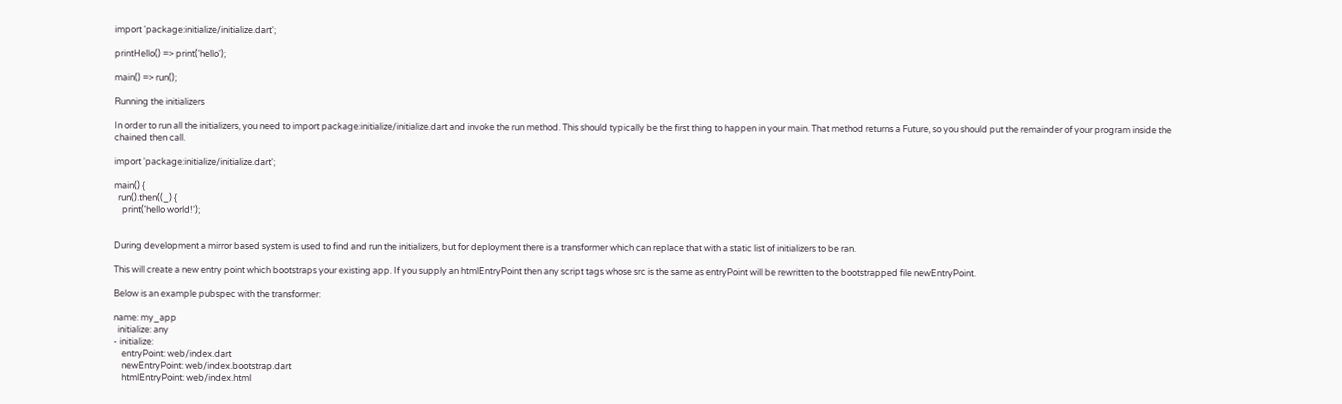import 'package:initialize/initialize.dart';

printHello() => print('hello');

main() => run();

Running the initializers

In order to run all the initializers, you need to import package:initialize/initialize.dart and invoke the run method. This should typically be the first thing to happen in your main. That method returns a Future, so you should put the remainder of your program inside the chained then call.

import 'package:initialize/initialize.dart';

main() {
  run().then((_) {
    print('hello world!');


During development a mirror based system is used to find and run the initializers, but for deployment there is a transformer which can replace that with a static list of initializers to be ran.

This will create a new entry point which bootstraps your existing app. If you supply an htmlEntryPoint then any script tags whose src is the same as entryPoint will be rewritten to the bootstrapped file newEntryPoint.

Below is an example pubspec with the transformer:

name: my_app
  initialize: any
- initialize:
    entryPoint: web/index.dart
    newEntryPoint: web/index.bootstrap.dart
    htmlEntryPoint: web/index.html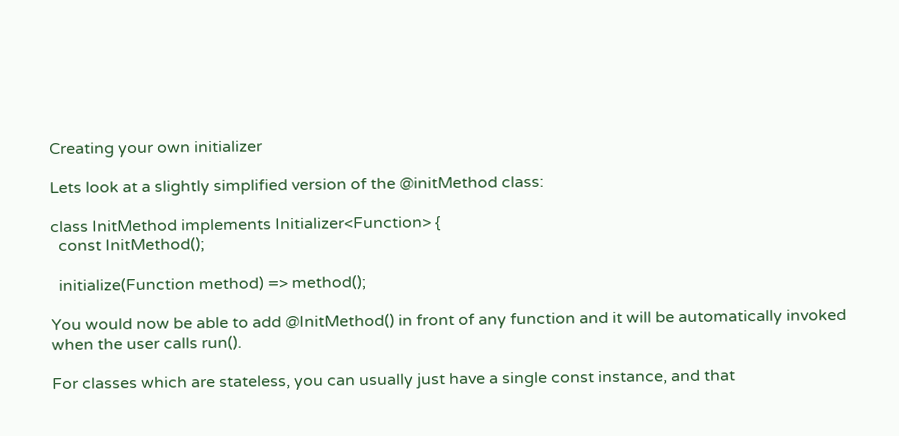Creating your own initializer

Lets look at a slightly simplified version of the @initMethod class:

class InitMethod implements Initializer<Function> {
  const InitMethod();

  initialize(Function method) => method();

You would now be able to add @InitMethod() in front of any function and it will be automatically invoked when the user calls run().

For classes which are stateless, you can usually just have a single const instance, and that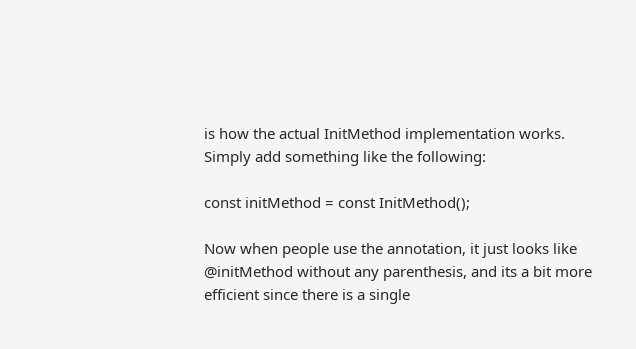is how the actual InitMethod implementation works. Simply add something like the following:

const initMethod = const InitMethod();

Now when people use the annotation, it just looks like @initMethod without any parenthesis, and its a bit more efficient since there is a single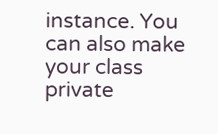instance. You can also make your class private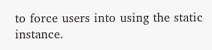to force users into using the static instance.